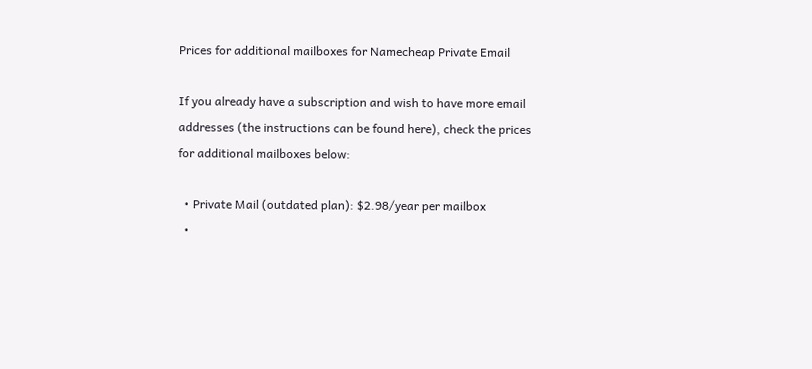Prices for additional mailboxes for Namecheap Private Email

If you already have a subscription and wish to have more email addresses (the instructions can be found here), check the prices for additional mailboxes below:

  • Private Mail (outdated plan): $2.98/year per mailbox
  •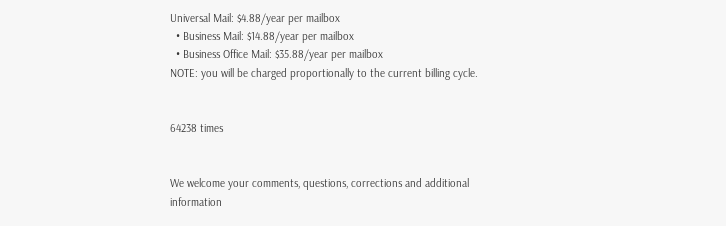Universal Mail: $4.88/year per mailbox
  • Business Mail: $14.88/year per mailbox
  • Business Office Mail: $35.88/year per mailbox
NOTE: you will be charged proportionally to the current billing cycle.


64238 times


We welcome your comments, questions, corrections and additional information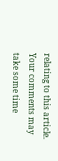relating to this article. Your comments may take some time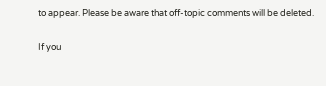to appear. Please be aware that off-topic comments will be deleted.

If you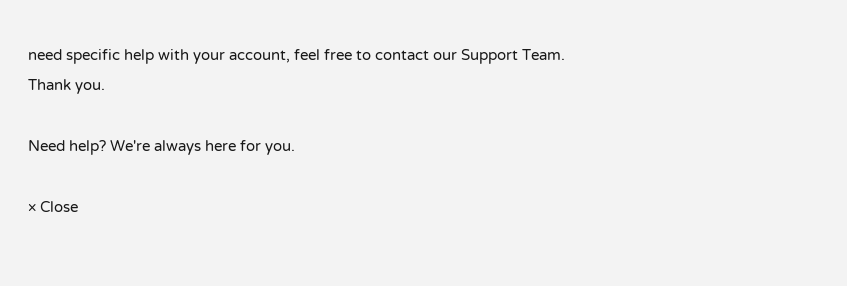need specific help with your account, feel free to contact our Support Team. Thank you.

Need help? We're always here for you.

× Close